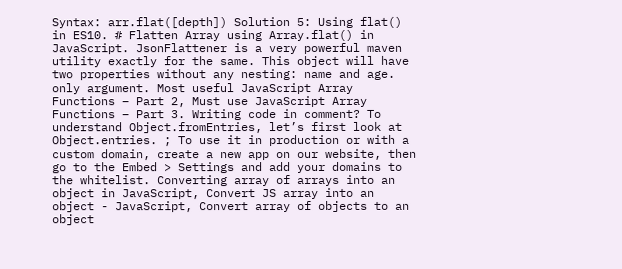Syntax: arr.flat([depth]) Solution 5: Using flat() in ES10. # Flatten Array using Array.flat() in JavaScript. JsonFlattener is a very powerful maven utility exactly for the same. This object will have two properties without any nesting: name and age. only argument. Most useful JavaScript Array Functions – Part 2, Must use JavaScript Array Functions – Part 3. Writing code in comment? To understand Object.fromEntries, let’s first look at Object.entries. ; To use it in production or with a custom domain, create a new app on our website, then go to the Embed > Settings and add your domains to the whitelist. Converting array of arrays into an object in JavaScript, Convert JS array into an object - JavaScript, Convert array of objects to an object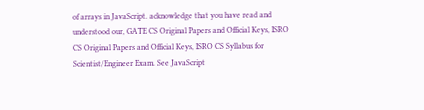of arrays in JavaScript. acknowledge that you have read and understood our, GATE CS Original Papers and Official Keys, ISRO CS Original Papers and Official Keys, ISRO CS Syllabus for Scientist/Engineer Exam. See JavaScript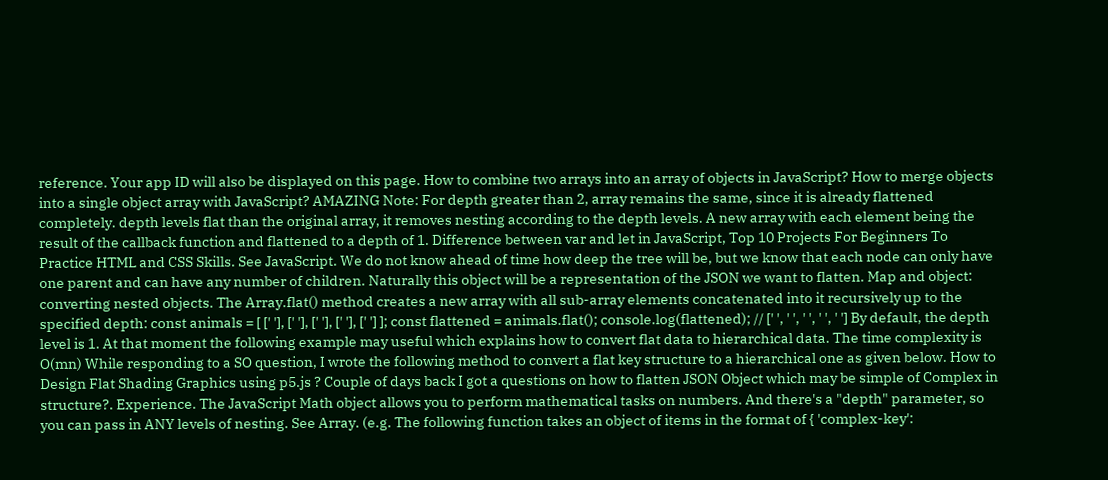reference. Your app ID will also be displayed on this page. How to combine two arrays into an array of objects in JavaScript? How to merge objects into a single object array with JavaScript? AMAZING Note: For depth greater than 2, array remains the same, since it is already flattened completely. depth levels flat than the original array, it removes nesting according to the depth levels. A new array with each element being the result of the callback function and flattened to a depth of 1. Difference between var and let in JavaScript, Top 10 Projects For Beginners To Practice HTML and CSS Skills. See JavaScript. We do not know ahead of time how deep the tree will be, but we know that each node can only have one parent and can have any number of children. Naturally this object will be a representation of the JSON we want to flatten. Map and object: converting nested objects. The Array.flat() method creates a new array with all sub-array elements concatenated into it recursively up to the specified depth: const animals = [ [' '], [' '], [' '], [' '], [' '] ]; const flattened = animals.flat(); console.log(flattened); // [' ', ' ', ' ', ' ', ' '] By default, the depth level is 1. At that moment the following example may useful which explains how to convert flat data to hierarchical data. The time complexity is O(mn) While responding to a SO question, I wrote the following method to convert a flat key structure to a hierarchical one as given below. How to Design Flat Shading Graphics using p5.js ? Couple of days back I got a questions on how to flatten JSON Object which may be simple of Complex in structure?. Experience. The JavaScript Math object allows you to perform mathematical tasks on numbers. And there's a "depth" parameter, so you can pass in ANY levels of nesting. See Array. (e.g. The following function takes an object of items in the format of { 'complex-key':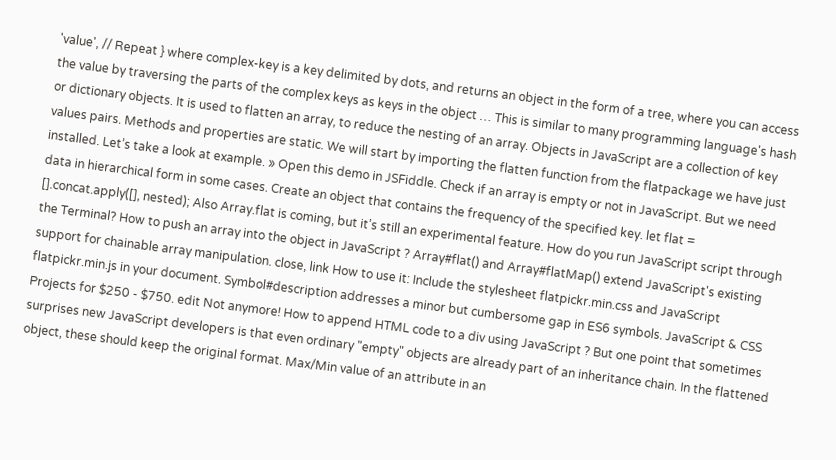'value', // Repeat } where complex-key is a key delimited by dots, and returns an object in the form of a tree, where you can access the value by traversing the parts of the complex keys as keys in the object … This is similar to many programming language's hash or dictionary objects. It is used to flatten an array, to reduce the nesting of an array. Objects in JavaScript are a collection of key values pairs. Methods and properties are static. We will start by importing the flatten function from the flatpackage we have just installed. Let’s take a look at example. » Open this demo in JSFiddle. Check if an array is empty or not in JavaScript. But we need data in hierarchical form in some cases. Create an object that contains the frequency of the specified key. let flat = [].concat.apply([], nested); Also Array.flat is coming, but it’s still an experimental feature. How do you run JavaScript script through the Terminal? How to push an array into the object in JavaScript ? Array#flat() and Array#flatMap() extend JavaScript's existing support for chainable array manipulation. close, link How to use it: Include the stylesheet flatpickr.min.css and JavaScript flatpickr.min.js in your document. Symbol#description addresses a minor but cumbersome gap in ES6 symbols. JavaScript & CSS Projects for $250 - $750. edit Not anymore! How to append HTML code to a div using JavaScript ? But one point that sometimes surprises new JavaScript developers is that even ordinary "empty" objects are already part of an inheritance chain. In the flattened object, these should keep the original format. Max/Min value of an attribute in an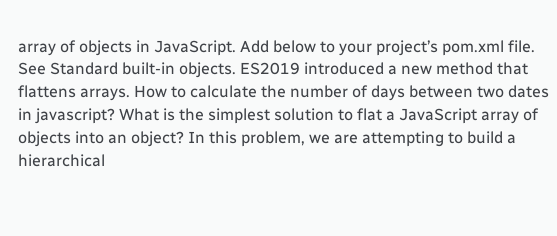array of objects in JavaScript. Add below to your project’s pom.xml file. See Standard built-in objects. ES2019 introduced a new method that flattens arrays. How to calculate the number of days between two dates in javascript? What is the simplest solution to flat a JavaScript array of objects into an object? In this problem, we are attempting to build a hierarchical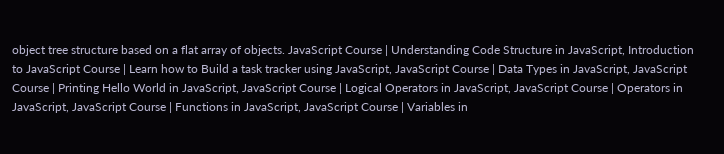object tree structure based on a flat array of objects. JavaScript Course | Understanding Code Structure in JavaScript, Introduction to JavaScript Course | Learn how to Build a task tracker using JavaScript, JavaScript Course | Data Types in JavaScript, JavaScript Course | Printing Hello World in JavaScript, JavaScript Course | Logical Operators in JavaScript, JavaScript Course | Operators in JavaScript, JavaScript Course | Functions in JavaScript, JavaScript Course | Variables in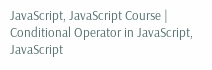JavaScript, JavaScript Course | Conditional Operator in JavaScript, JavaScript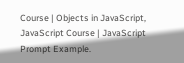Course | Objects in JavaScript, JavaScript Course | JavaScript Prompt Example.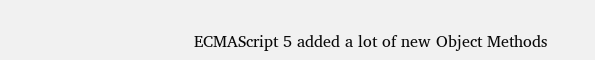ECMAScript 5 added a lot of new Object Methods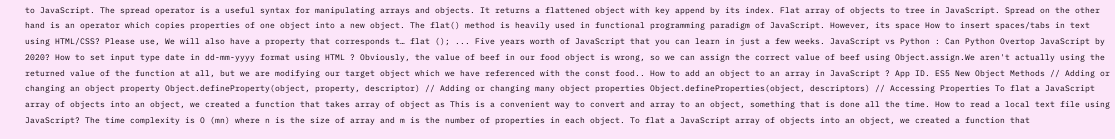to JavaScript. The spread operator is a useful syntax for manipulating arrays and objects. It returns a flattened object with key append by its index. Flat array of objects to tree in JavaScript. Spread on the other hand is an operator which copies properties of one object into a new object. The flat() method is heavily used in functional programming paradigm of JavaScript. However, its space How to insert spaces/tabs in text using HTML/CSS? Please use, We will also have a property that corresponds t… flat (); ... Five years worth of JavaScript that you can learn in just a few weeks. JavaScript vs Python : Can Python Overtop JavaScript by 2020? How to set input type date in dd-mm-yyyy format using HTML ? Obviously, the value of beef in our food object is wrong, so we can assign the correct value of beef using Object.assign.We aren't actually using the returned value of the function at all, but we are modifying our target object which we have referenced with the const food.. How to add an object to an array in JavaScript ? App ID. ES5 New Object Methods // Adding or changing an object property Object.defineProperty(object, property, descriptor) // Adding or changing many object properties Object.defineProperties(object, descriptors) // Accessing Properties To flat a JavaScript array of objects into an object, we created a function that takes array of object as This is a convenient way to convert and array to an object, something that is done all the time. How to read a local text file using JavaScript? The time complexity is O (mn) where n is the size of array and m is the number of properties in each object. To flat a JavaScript array of objects into an object, we created a function that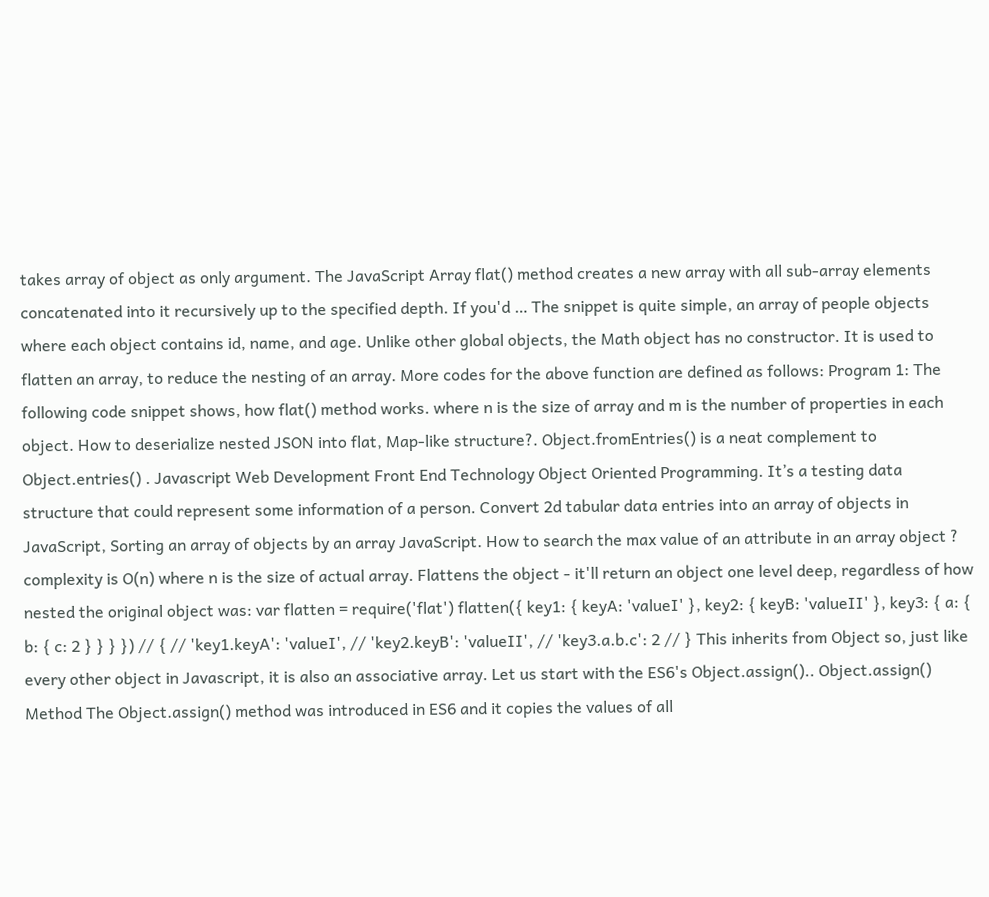takes array of object as only argument. The JavaScript Array flat() method creates a new array with all sub-array elements concatenated into it recursively up to the specified depth. If you'd … The snippet is quite simple, an array of people objects where each object contains id, name, and age. Unlike other global objects, the Math object has no constructor. It is used to flatten an array, to reduce the nesting of an array. More codes for the above function are defined as follows: Program 1: The following code snippet shows, how flat() method works. where n is the size of array and m is the number of properties in each object. How to deserialize nested JSON into flat, Map-like structure?. Object.fromEntries() is a neat complement to Object.entries() . Javascript Web Development Front End Technology Object Oriented Programming. It’s a testing data structure that could represent some information of a person. Convert 2d tabular data entries into an array of objects in JavaScript, Sorting an array of objects by an array JavaScript. How to search the max value of an attribute in an array object ? complexity is O(n) where n is the size of actual array. Flattens the object - it'll return an object one level deep, regardless of how nested the original object was: var flatten = require('flat') flatten({ key1: { keyA: 'valueI' }, key2: { keyB: 'valueII' }, key3: { a: { b: { c: 2 } } } }) // { // 'key1.keyA': 'valueI', // 'key2.keyB': 'valueII', // 'key3.a.b.c': 2 // } This inherits from Object so, just like every other object in Javascript, it is also an associative array. Let us start with the ES6's Object.assign().. Object.assign() Method The Object.assign() method was introduced in ES6 and it copies the values of all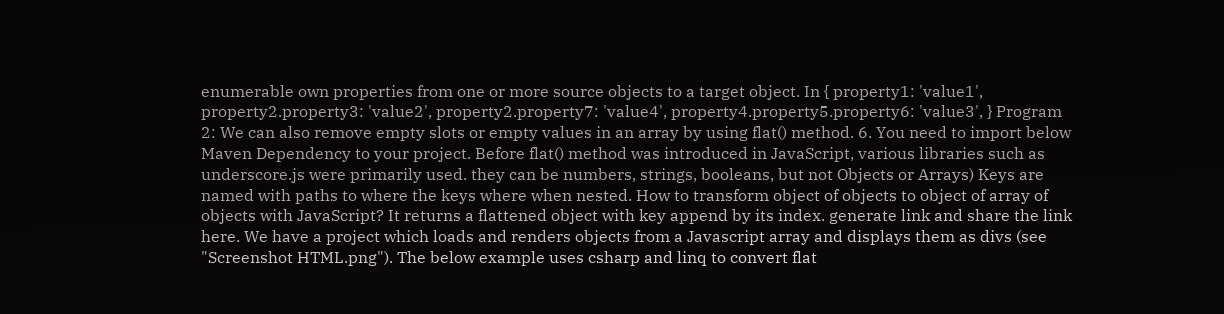enumerable own properties from one or more source objects to a target object. In { property1: 'value1', property2.property3: 'value2', property2.property7: 'value4', property4.property5.property6: 'value3', } Program 2: We can also remove empty slots or empty values in an array by using flat() method. 6. You need to import below Maven Dependency to your project. Before flat() method was introduced in JavaScript, various libraries such as underscore.js were primarily used. they can be numbers, strings, booleans, but not Objects or Arrays) Keys are named with paths to where the keys where when nested. How to transform object of objects to object of array of objects with JavaScript? It returns a flattened object with key append by its index. generate link and share the link here. We have a project which loads and renders objects from a Javascript array and displays them as divs (see "Screenshot HTML.png"). The below example uses csharp and linq to convert flat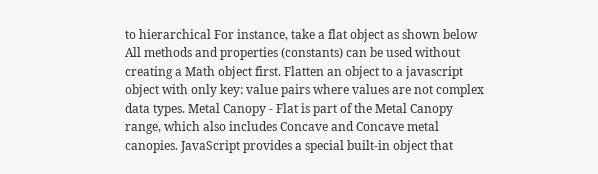to hierarchical For instance, take a flat object as shown below All methods and properties (constants) can be used without creating a Math object first. Flatten an object to a javascript object with only key: value pairs where values are not complex data types. Metal Canopy - Flat is part of the Metal Canopy range, which also includes Concave and Concave metal canopies. JavaScript provides a special built-in object that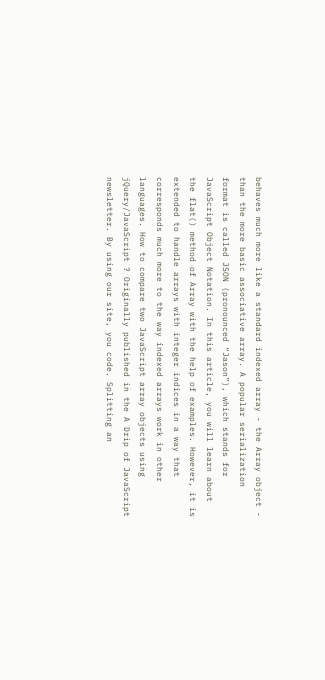behaves much more like a standard indexed array - the Array object - than the more basic associative array. A popular serialization format is called JSON (pronounced “Jason”), which stands for JavaScript Object Notation. In this article, you will learn about the flat() method of Array with the help of examples. However, it is extended to handle arrays with integer indices in a way that corresponds much more to the way indexed arrays work in other languages. How to compare two JavaScript array objects using jQuery/JavaScript ? Originally published in the A Drip of JavaScript newsletter. By using our site, you code. Splitting an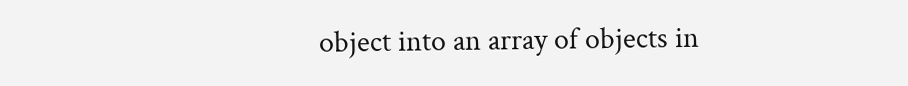object into an array of objects in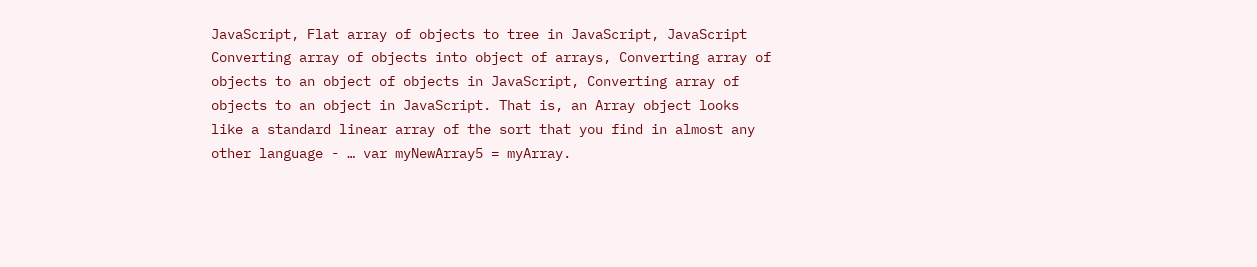JavaScript, Flat array of objects to tree in JavaScript, JavaScript Converting array of objects into object of arrays, Converting array of objects to an object of objects in JavaScript, Converting array of objects to an object in JavaScript. That is, an Array object looks like a standard linear array of the sort that you find in almost any other language - … var myNewArray5 = myArray.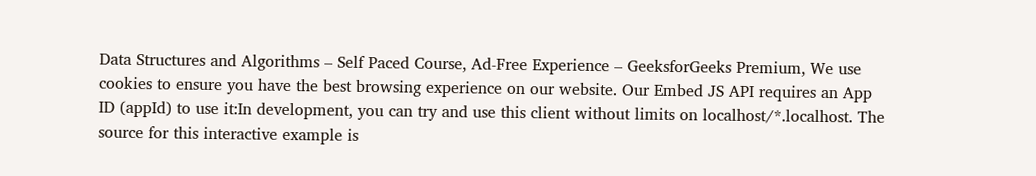Data Structures and Algorithms – Self Paced Course, Ad-Free Experience – GeeksforGeeks Premium, We use cookies to ensure you have the best browsing experience on our website. Our Embed JS API requires an App ID (appId) to use it:In development, you can try and use this client without limits on localhost/*.localhost. The source for this interactive example is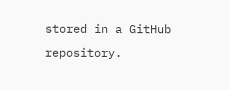stored in a GitHub repository.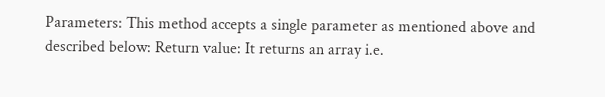Parameters: This method accepts a single parameter as mentioned above and described below: Return value: It returns an array i.e.